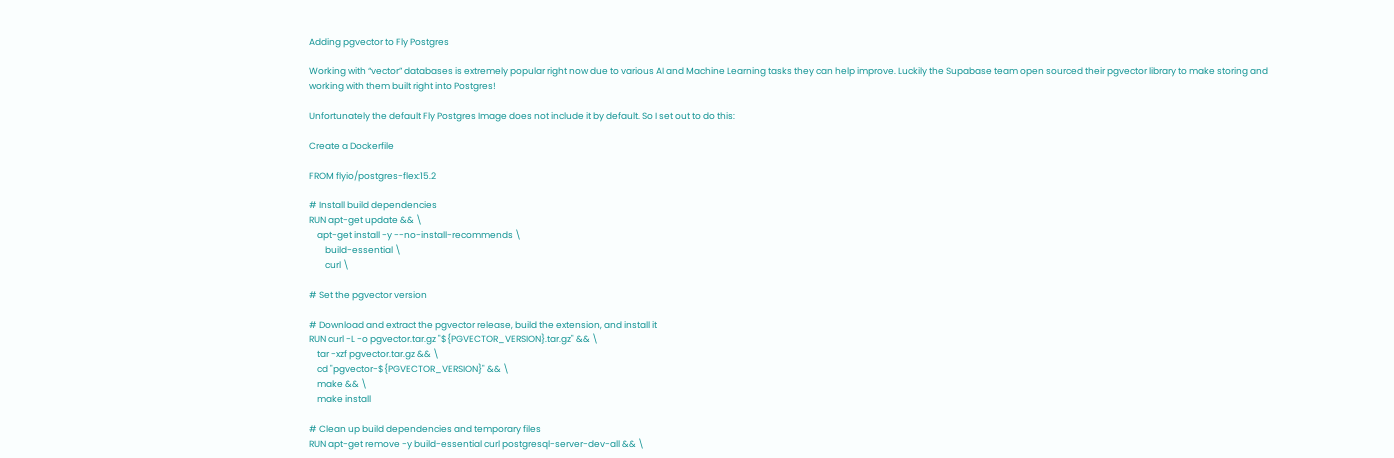Adding pgvector to Fly Postgres

Working with “vector” databases is extremely popular right now due to various AI and Machine Learning tasks they can help improve. Luckily the Supabase team open sourced their pgvector library to make storing and working with them built right into Postgres!

Unfortunately the default Fly Postgres Image does not include it by default. So I set out to do this:

Create a Dockerfile

FROM flyio/postgres-flex:15.2

# Install build dependencies
RUN apt-get update && \
    apt-get install -y --no-install-recommends \
        build-essential \
        curl \

# Set the pgvector version

# Download and extract the pgvector release, build the extension, and install it
RUN curl -L -o pgvector.tar.gz "${PGVECTOR_VERSION}.tar.gz" && \
    tar -xzf pgvector.tar.gz && \
    cd "pgvector-${PGVECTOR_VERSION}" && \
    make && \
    make install

# Clean up build dependencies and temporary files
RUN apt-get remove -y build-essential curl postgresql-server-dev-all && \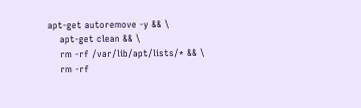apt-get autoremove -y && \
    apt-get clean && \
    rm -rf /var/lib/apt/lists/* && \
    rm -rf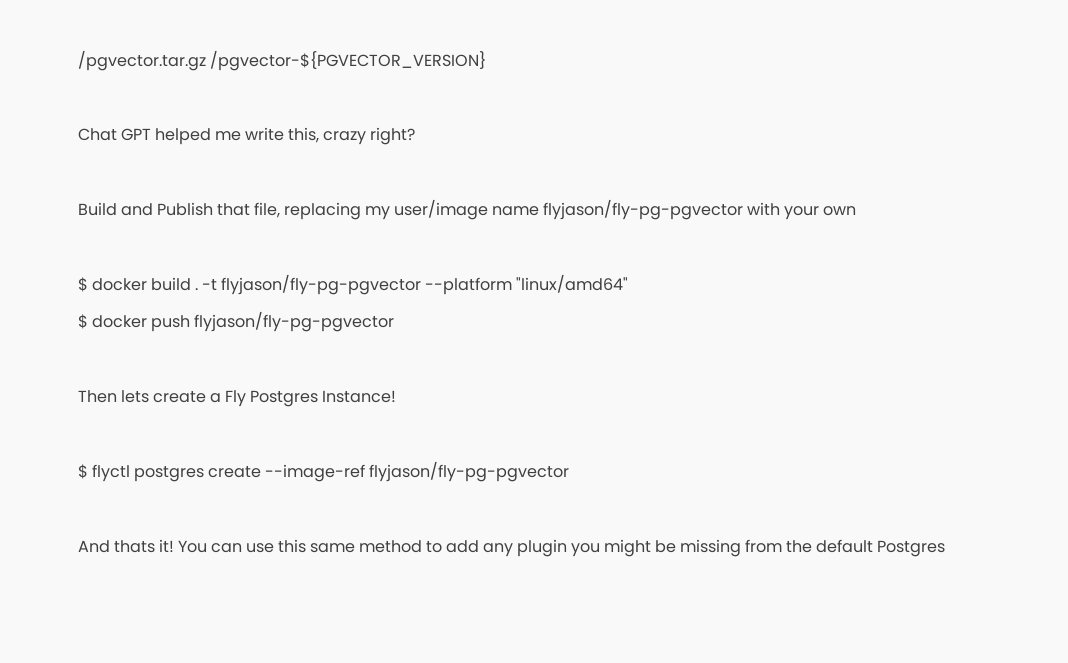/pgvector.tar.gz /pgvector-${PGVECTOR_VERSION}

Chat GPT helped me write this, crazy right?

Build and Publish that file, replacing my user/image name flyjason/fly-pg-pgvector with your own

$ docker build . -t flyjason/fly-pg-pgvector --platform "linux/amd64"
$ docker push flyjason/fly-pg-pgvector

Then lets create a Fly Postgres Instance!

$ flyctl postgres create --image-ref flyjason/fly-pg-pgvector

And thats it! You can use this same method to add any plugin you might be missing from the default Postgres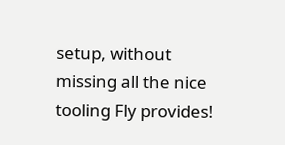setup, without missing all the nice tooling Fly provides!